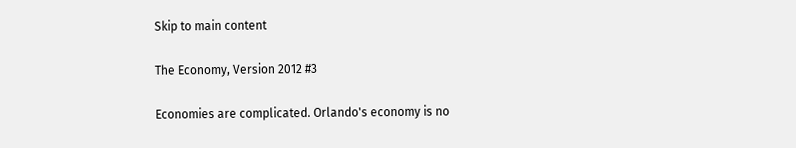Skip to main content

The Economy, Version 2012 #3

Economies are complicated. Orlando's economy is no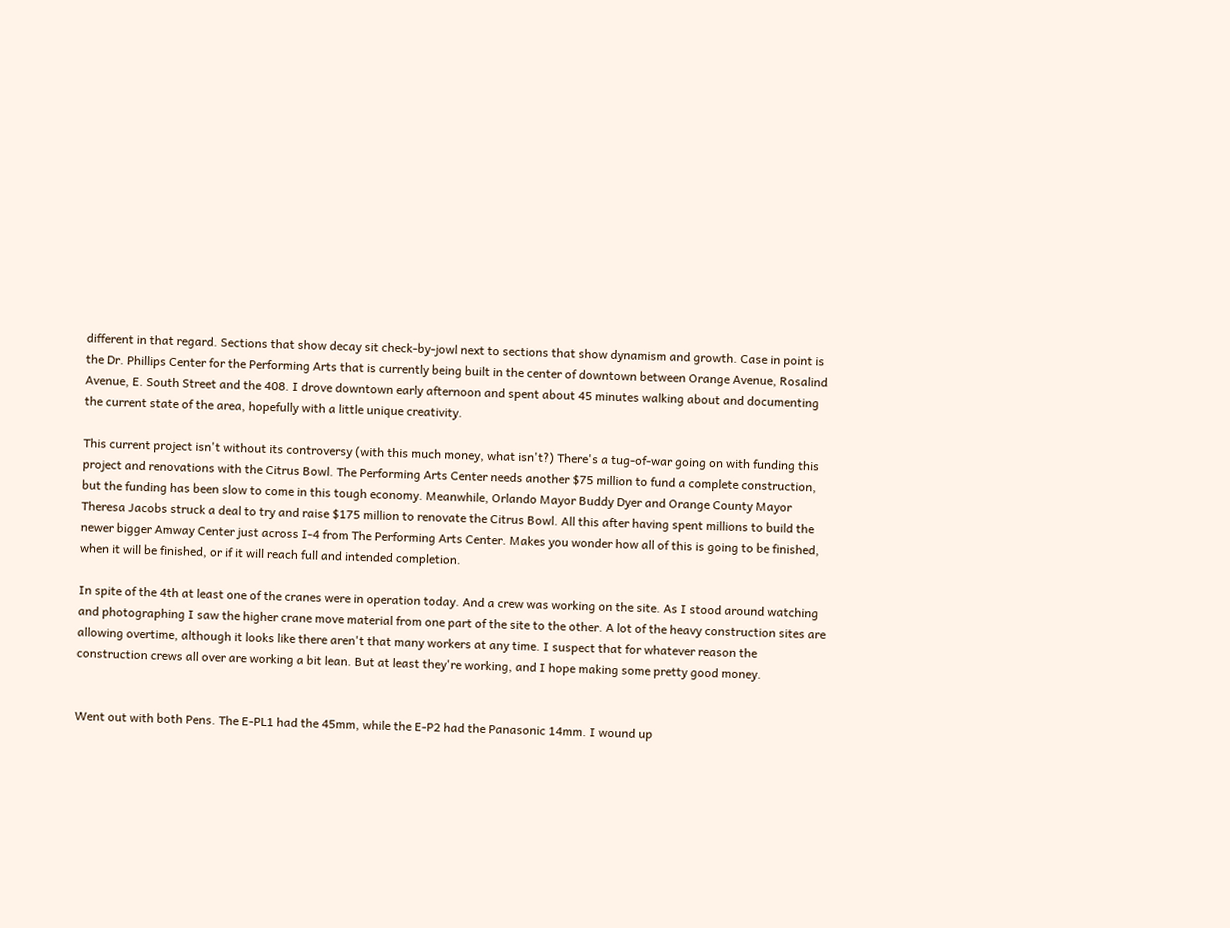different in that regard. Sections that show decay sit check-by-jowl next to sections that show dynamism and growth. Case in point is the Dr. Phillips Center for the Performing Arts that is currently being built in the center of downtown between Orange Avenue, Rosalind Avenue, E. South Street and the 408. I drove downtown early afternoon and spent about 45 minutes walking about and documenting the current state of the area, hopefully with a little unique creativity.

This current project isn't without its controversy (with this much money, what isn't?) There's a tug-of-war going on with funding this project and renovations with the Citrus Bowl. The Performing Arts Center needs another $75 million to fund a complete construction, but the funding has been slow to come in this tough economy. Meanwhile, Orlando Mayor Buddy Dyer and Orange County Mayor Theresa Jacobs struck a deal to try and raise $175 million to renovate the Citrus Bowl. All this after having spent millions to build the newer bigger Amway Center just across I-4 from The Performing Arts Center. Makes you wonder how all of this is going to be finished, when it will be finished, or if it will reach full and intended completion.

In spite of the 4th at least one of the cranes were in operation today. And a crew was working on the site. As I stood around watching and photographing I saw the higher crane move material from one part of the site to the other. A lot of the heavy construction sites are allowing overtime, although it looks like there aren't that many workers at any time. I suspect that for whatever reason the construction crews all over are working a bit lean. But at least they're working, and I hope making some pretty good money.


Went out with both Pens. The E-PL1 had the 45mm, while the E-P2 had the Panasonic 14mm. I wound up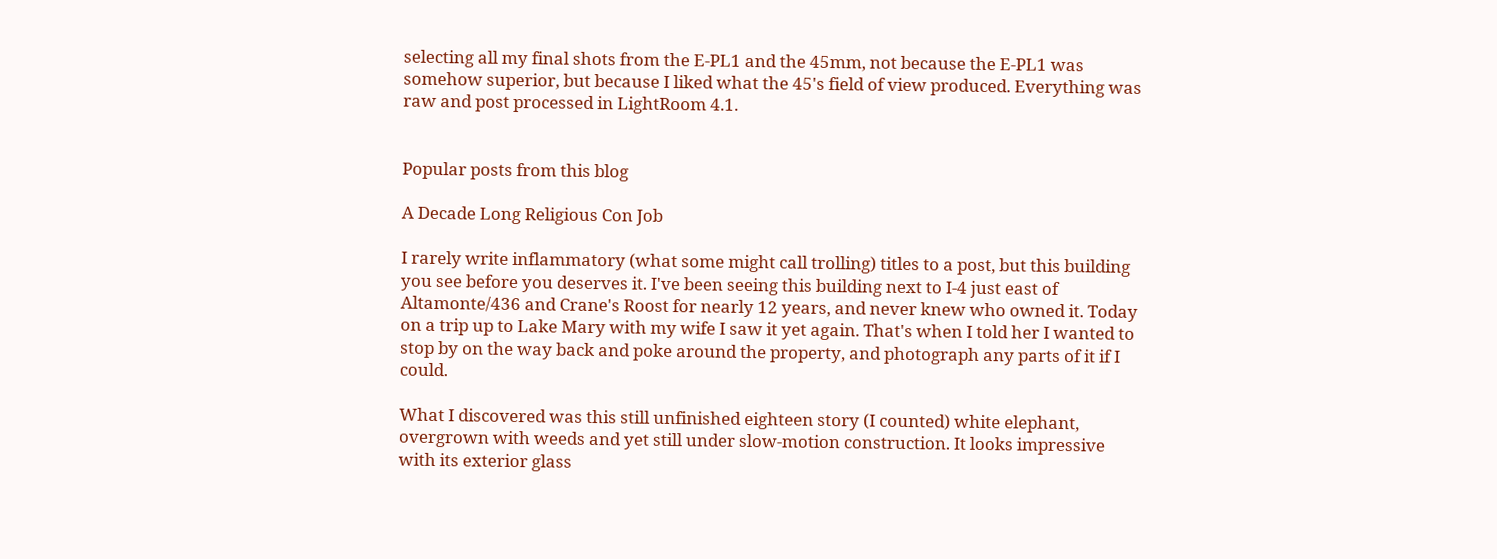selecting all my final shots from the E-PL1 and the 45mm, not because the E-PL1 was somehow superior, but because I liked what the 45's field of view produced. Everything was raw and post processed in LightRoom 4.1.


Popular posts from this blog

A Decade Long Religious Con Job

I rarely write inflammatory (what some might call trolling) titles to a post, but this building you see before you deserves it. I've been seeing this building next to I-4 just east of Altamonte/436 and Crane's Roost for nearly 12 years, and never knew who owned it. Today on a trip up to Lake Mary with my wife I saw it yet again. That's when I told her I wanted to stop by on the way back and poke around the property, and photograph any parts of it if I could.

What I discovered was this still unfinished eighteen story (I counted) white elephant, overgrown with weeds and yet still under slow-motion construction. It looks impressive with its exterior glass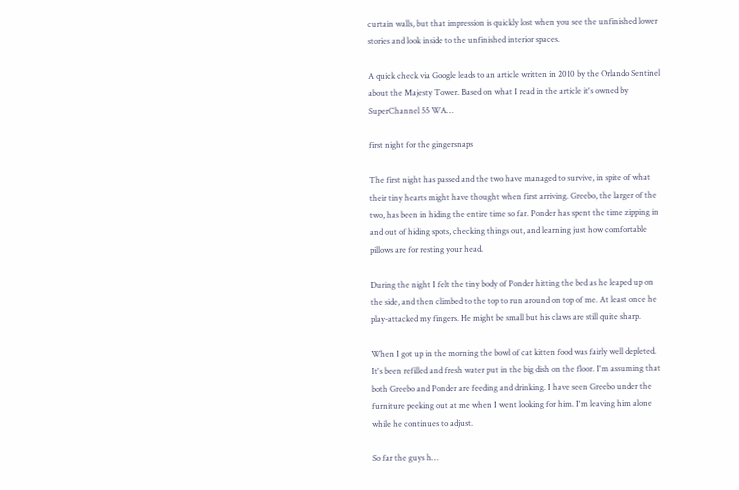curtain walls, but that impression is quickly lost when you see the unfinished lower stories and look inside to the unfinished interior spaces.

A quick check via Google leads to an article written in 2010 by the Orlando Sentinel about the Majesty Tower. Based on what I read in the article it's owned by SuperChannel 55 WA…

first night for the gingersnaps

The first night has passed and the two have managed to survive, in spite of what their tiny hearts might have thought when first arriving. Greebo, the larger of the two, has been in hiding the entire time so far. Ponder has spent the time zipping in and out of hiding spots, checking things out, and learning just how comfortable pillows are for resting your head.

During the night I felt the tiny body of Ponder hitting the bed as he leaped up on the side, and then climbed to the top to run around on top of me. At least once he play-attacked my fingers. He might be small but his claws are still quite sharp.

When I got up in the morning the bowl of cat kitten food was fairly well depleted. It's been refilled and fresh water put in the big dish on the floor. I'm assuming that both Greebo and Ponder are feeding and drinking. I have seen Greebo under the furniture peeking out at me when I went looking for him. I'm leaving him alone while he continues to adjust.

So far the guys h…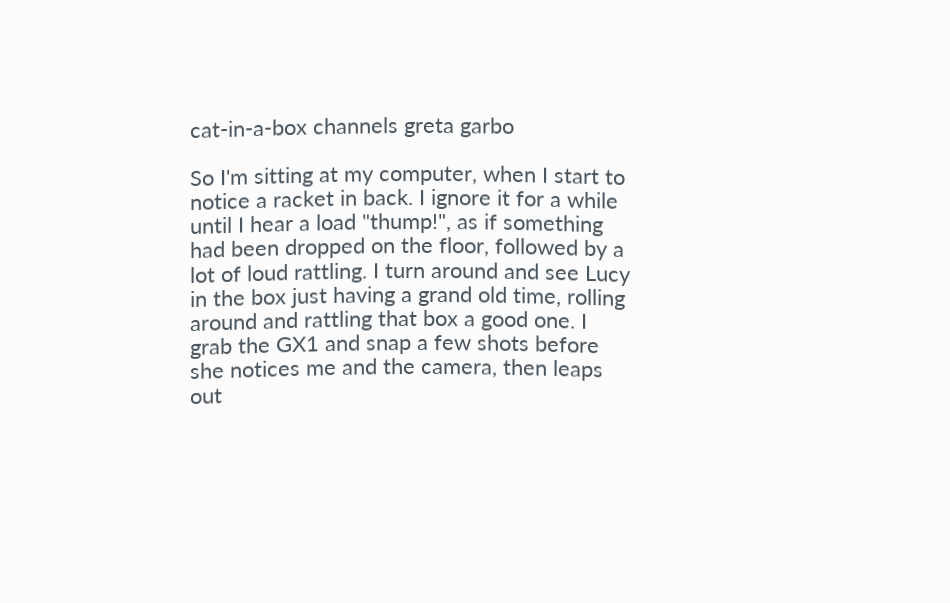cat-in-a-box channels greta garbo

So I'm sitting at my computer, when I start to notice a racket in back. I ignore it for a while until I hear a load "thump!", as if something had been dropped on the floor, followed by a lot of loud rattling. I turn around and see Lucy in the box just having a grand old time, rolling around and rattling that box a good one. I grab the GX1 and snap a few shots before she notices me and the camera, then leaps out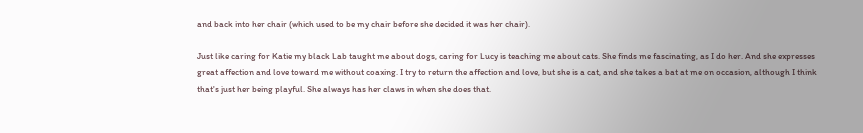and back into her chair (which used to be my chair before she decided it was her chair).

Just like caring for Katie my black Lab taught me about dogs, caring for Lucy is teaching me about cats. She finds me fascinating, as I do her. And she expresses great affection and love toward me without coaxing. I try to return the affection and love, but she is a cat, and she takes a bat at me on occasion, although I think that's just her being playful. She always has her claws in when she does that.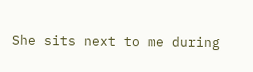She sits next to me during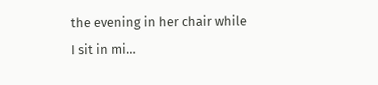the evening in her chair while I sit in mi…